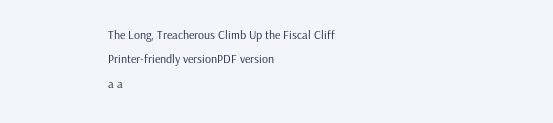The Long, Treacherous Climb Up the Fiscal Cliff
Printer-friendly versionPDF version
a a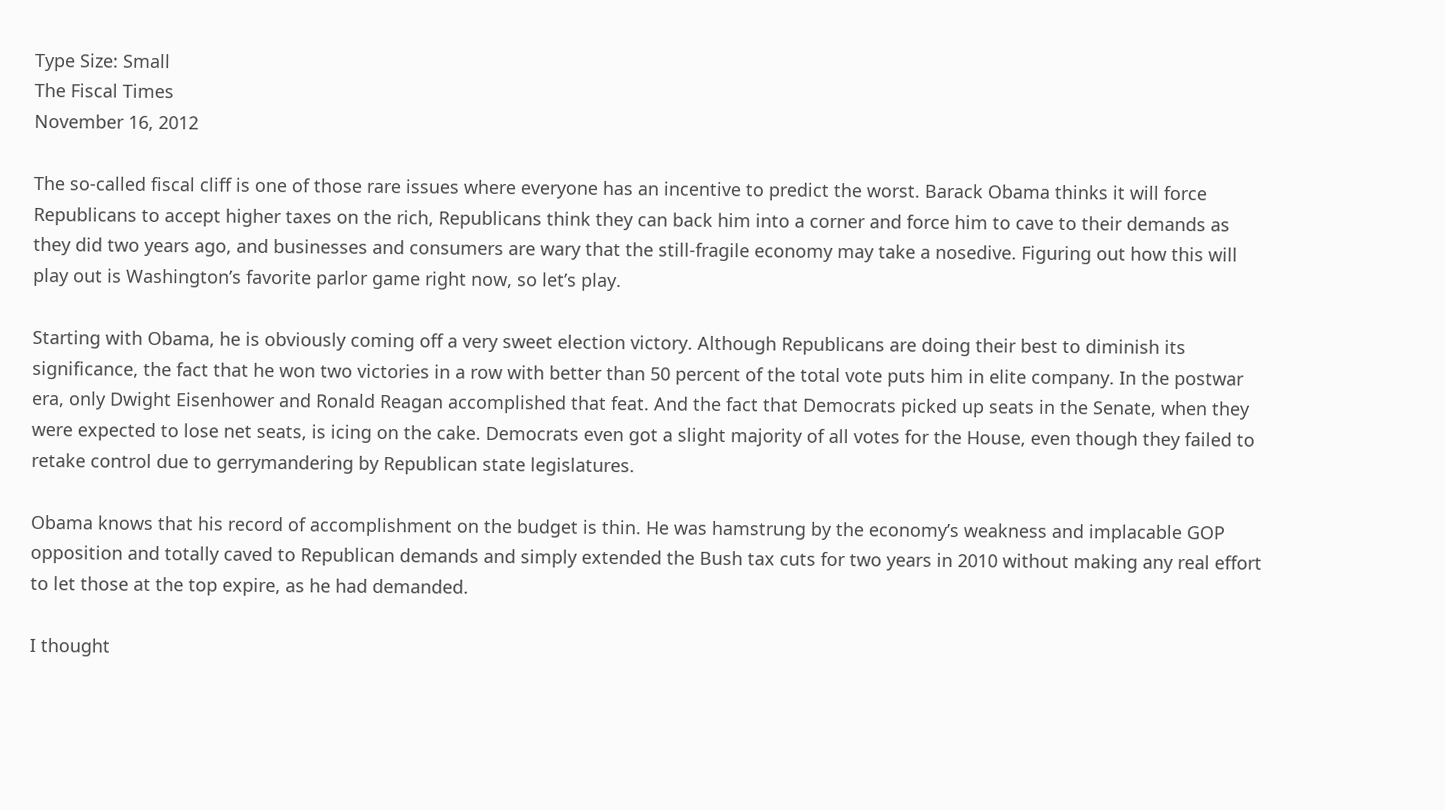Type Size: Small
The Fiscal Times
November 16, 2012

The so-called fiscal cliff is one of those rare issues where everyone has an incentive to predict the worst. Barack Obama thinks it will force Republicans to accept higher taxes on the rich, Republicans think they can back him into a corner and force him to cave to their demands as they did two years ago, and businesses and consumers are wary that the still-fragile economy may take a nosedive. Figuring out how this will play out is Washington’s favorite parlor game right now, so let’s play.

Starting with Obama, he is obviously coming off a very sweet election victory. Although Republicans are doing their best to diminish its significance, the fact that he won two victories in a row with better than 50 percent of the total vote puts him in elite company. In the postwar era, only Dwight Eisenhower and Ronald Reagan accomplished that feat. And the fact that Democrats picked up seats in the Senate, when they were expected to lose net seats, is icing on the cake. Democrats even got a slight majority of all votes for the House, even though they failed to retake control due to gerrymandering by Republican state legislatures.

Obama knows that his record of accomplishment on the budget is thin. He was hamstrung by the economy’s weakness and implacable GOP opposition and totally caved to Republican demands and simply extended the Bush tax cuts for two years in 2010 without making any real effort to let those at the top expire, as he had demanded.

I thought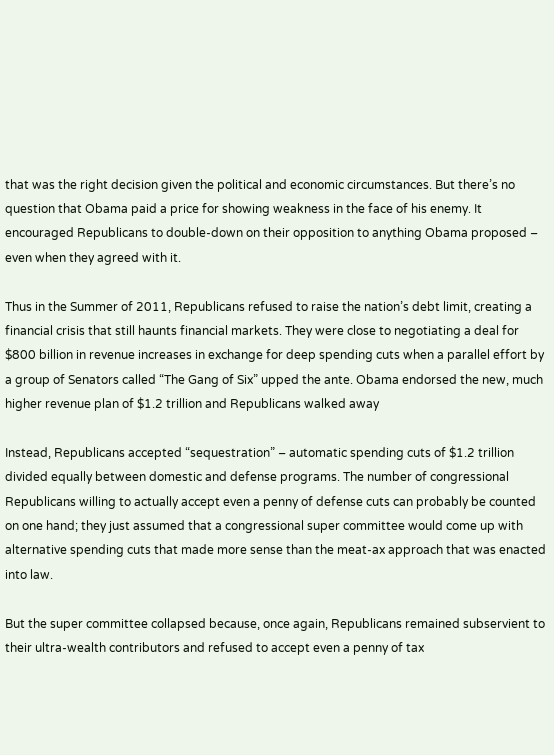that was the right decision given the political and economic circumstances. But there’s no question that Obama paid a price for showing weakness in the face of his enemy. It encouraged Republicans to double-down on their opposition to anything Obama proposed – even when they agreed with it.

Thus in the Summer of 2011, Republicans refused to raise the nation’s debt limit, creating a financial crisis that still haunts financial markets. They were close to negotiating a deal for $800 billion in revenue increases in exchange for deep spending cuts when a parallel effort by a group of Senators called “The Gang of Six” upped the ante. Obama endorsed the new, much higher revenue plan of $1.2 trillion and Republicans walked away

Instead, Republicans accepted “sequestration” – automatic spending cuts of $1.2 trillion divided equally between domestic and defense programs. The number of congressional Republicans willing to actually accept even a penny of defense cuts can probably be counted on one hand; they just assumed that a congressional super committee would come up with alternative spending cuts that made more sense than the meat-ax approach that was enacted into law.

But the super committee collapsed because, once again, Republicans remained subservient to their ultra-wealth contributors and refused to accept even a penny of tax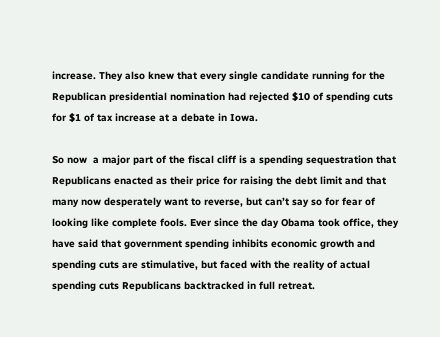increase. They also knew that every single candidate running for the Republican presidential nomination had rejected $10 of spending cuts for $1 of tax increase at a debate in Iowa.

So now  a major part of the fiscal cliff is a spending sequestration that Republicans enacted as their price for raising the debt limit and that many now desperately want to reverse, but can’t say so for fear of looking like complete fools. Ever since the day Obama took office, they have said that government spending inhibits economic growth and spending cuts are stimulative, but faced with the reality of actual spending cuts Republicans backtracked in full retreat.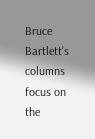Bruce Bartlett’s columns focus on the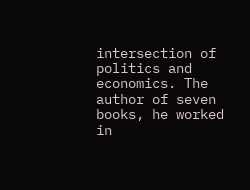intersection of politics and economics. The author of seven books, he worked in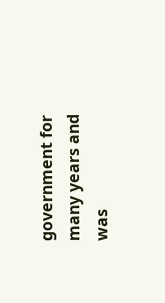government for many years and was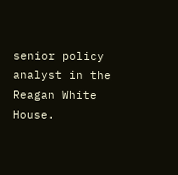senior policy analyst in the Reagan White House.